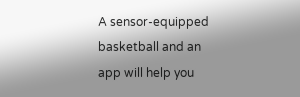A sensor-equipped basketball and an app will help you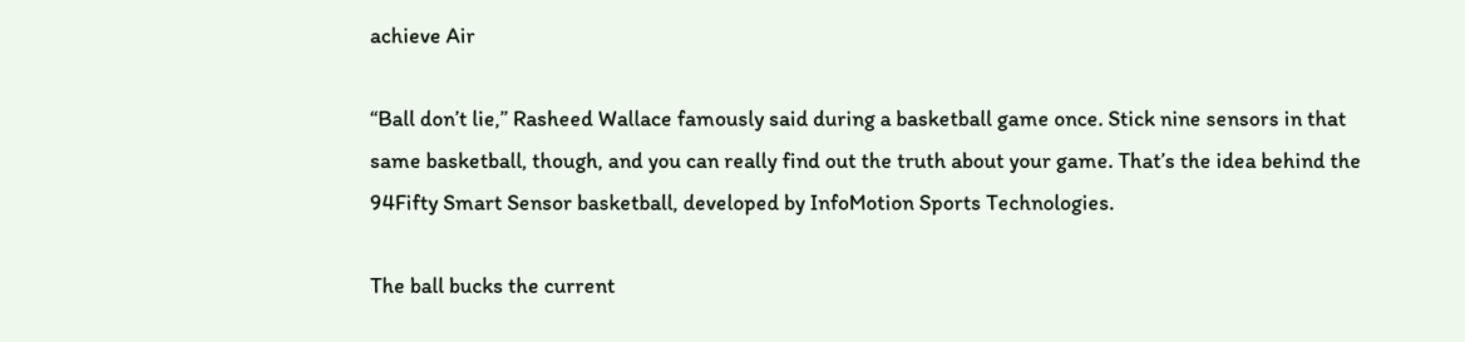achieve Air

“Ball don’t lie,” Rasheed Wallace famously said during a basketball game once. Stick nine sensors in that same basketball, though, and you can really find out the truth about your game. That’s the idea behind the 94Fifty Smart Sensor basketball, developed by InfoMotion Sports Technologies.

The ball bucks the current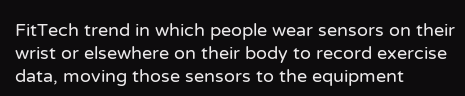FitTech trend in which people wear sensors on their wrist or elsewhere on their body to record exercise data, moving those sensors to the equipment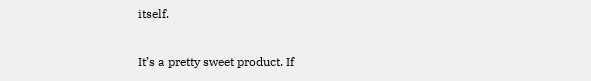itself.

It’s a pretty sweet product. If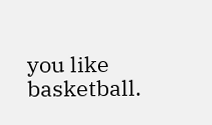you like basketball.